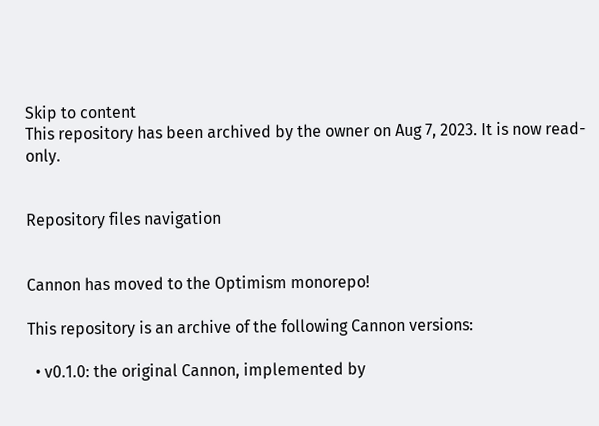Skip to content
This repository has been archived by the owner on Aug 7, 2023. It is now read-only.


Repository files navigation


Cannon has moved to the Optimism monorepo!

This repository is an archive of the following Cannon versions:

  • v0.1.0: the original Cannon, implemented by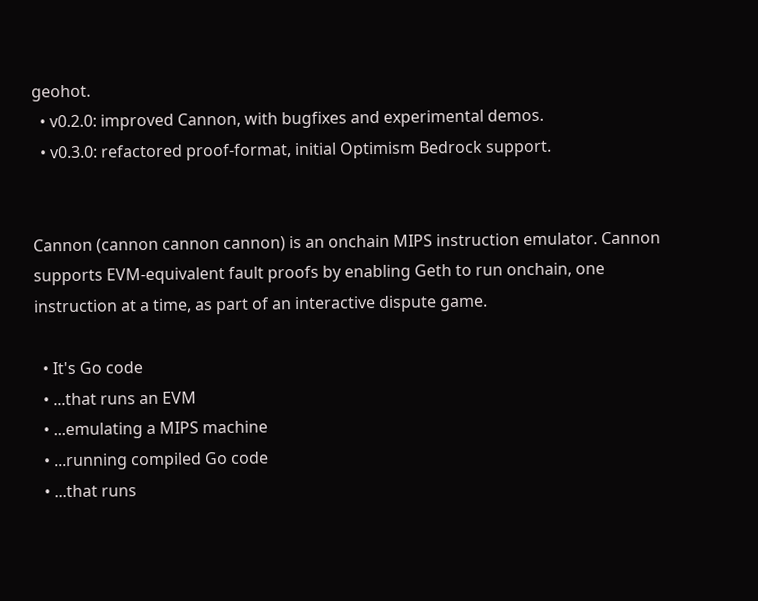geohot.
  • v0.2.0: improved Cannon, with bugfixes and experimental demos.
  • v0.3.0: refactored proof-format, initial Optimism Bedrock support.


Cannon (cannon cannon cannon) is an onchain MIPS instruction emulator. Cannon supports EVM-equivalent fault proofs by enabling Geth to run onchain, one instruction at a time, as part of an interactive dispute game.

  • It's Go code
  • ...that runs an EVM
  • ...emulating a MIPS machine
  • ...running compiled Go code
  • ...that runs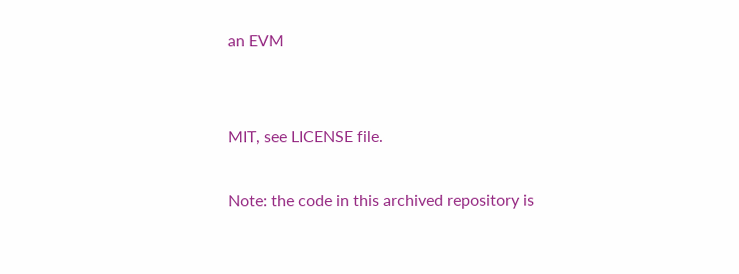an EVM


MIT, see LICENSE file.

Note: the code in this archived repository is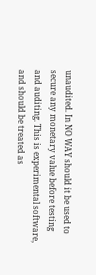unaudited. In NO WAY should it be used to secure any monetary value before testing and auditing. This is experimental software, and should be treated as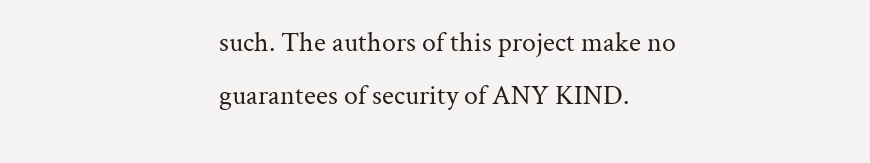such. The authors of this project make no guarantees of security of ANY KIND.